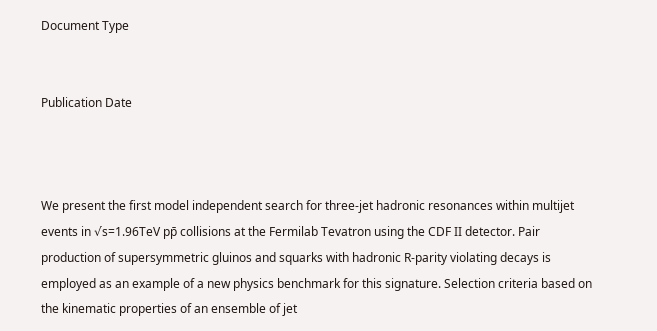Document Type


Publication Date



We present the first model independent search for three-jet hadronic resonances within multijet events in √s=1.96TeV pp̄ collisions at the Fermilab Tevatron using the CDF II detector. Pair production of supersymmetric gluinos and squarks with hadronic R-parity violating decays is employed as an example of a new physics benchmark for this signature. Selection criteria based on the kinematic properties of an ensemble of jet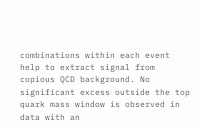combinations within each event help to extract signal from copious QCD background. No significant excess outside the top quark mass window is observed in data with an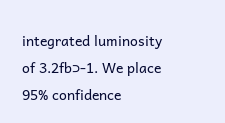integrated luminosity of 3.2fb⊃-1. We place 95% confidence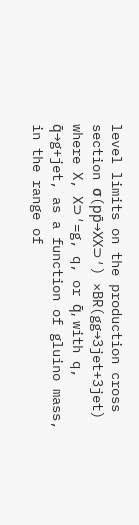level limits on the production cross section σ(pp̄→XX⊃′) ×BR(gg→3jet+3jet) where X, X⊃′=g, q, or q̄, with q, q̄→g+jet, as a function of gluino mass, in the range of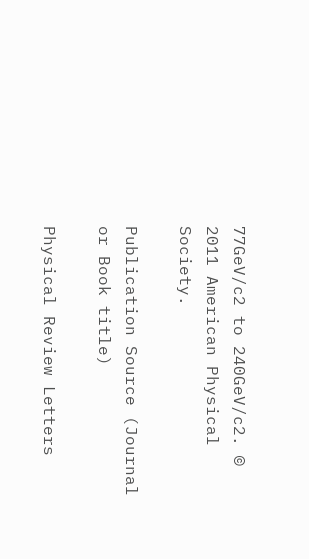77GeV/c2 to 240GeV/c2. © 2011 American Physical Society.

Publication Source (Journal or Book title)

Physical Review Letters